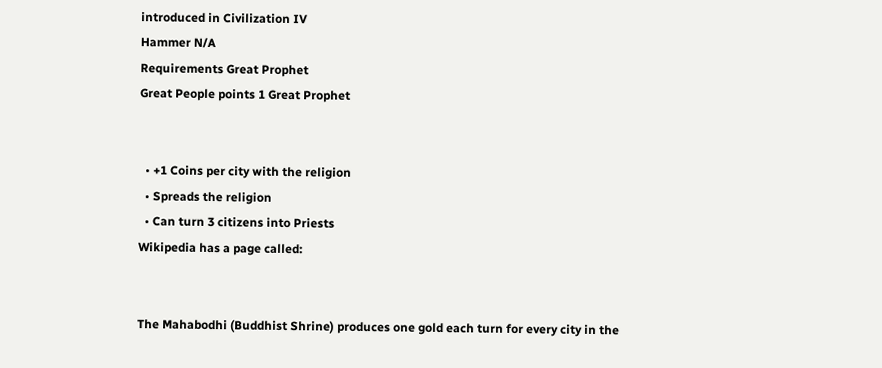introduced in Civilization IV
Hammer N/A
Requirements Great Prophet
Great People points 1 Great Prophet


  • +1 Coins per city with the religion
  • Spreads the religion
  • Can turn 3 citizens into Priests
Wikipedia has a page called:


The Mahabodhi (Buddhist Shrine) produces one gold each turn for every city in the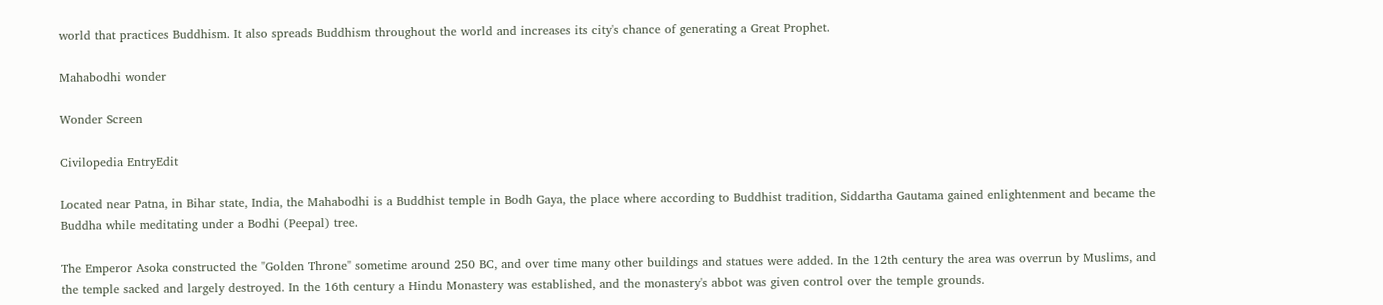world that practices Buddhism. It also spreads Buddhism throughout the world and increases its city's chance of generating a Great Prophet.

Mahabodhi wonder

Wonder Screen

Civilopedia EntryEdit

Located near Patna, in Bihar state, India, the Mahabodhi is a Buddhist temple in Bodh Gaya, the place where according to Buddhist tradition, Siddartha Gautama gained enlightenment and became the Buddha while meditating under a Bodhi (Peepal) tree.

The Emperor Asoka constructed the "Golden Throne" sometime around 250 BC, and over time many other buildings and statues were added. In the 12th century the area was overrun by Muslims, and the temple sacked and largely destroyed. In the 16th century a Hindu Monastery was established, and the monastery's abbot was given control over the temple grounds.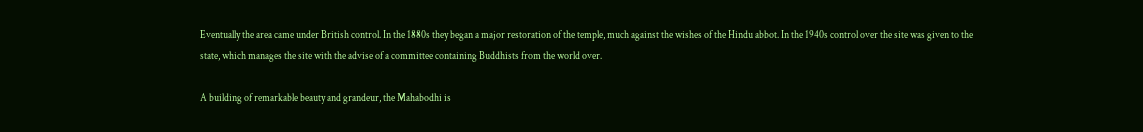Eventually the area came under British control. In the 1880s they began a major restoration of the temple, much against the wishes of the Hindu abbot. In the 1940s control over the site was given to the state, which manages the site with the advise of a committee containing Buddhists from the world over.

A building of remarkable beauty and grandeur, the Mahabodhi is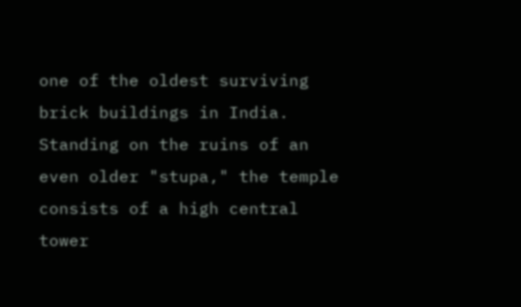one of the oldest surviving brick buildings in India. Standing on the ruins of an even older "stupa," the temple consists of a high central tower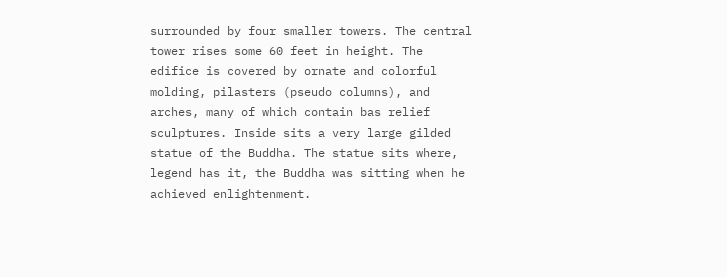surrounded by four smaller towers. The central tower rises some 60 feet in height. The edifice is covered by ornate and colorful molding, pilasters (pseudo columns), and arches, many of which contain bas relief sculptures. Inside sits a very large gilded statue of the Buddha. The statue sits where, legend has it, the Buddha was sitting when he achieved enlightenment.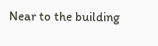Near to the building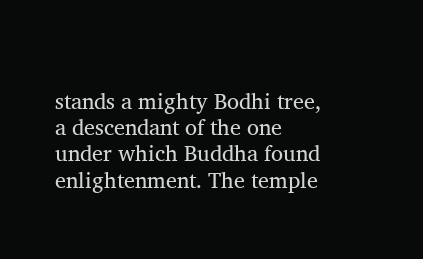stands a mighty Bodhi tree, a descendant of the one under which Buddha found enlightenment. The temple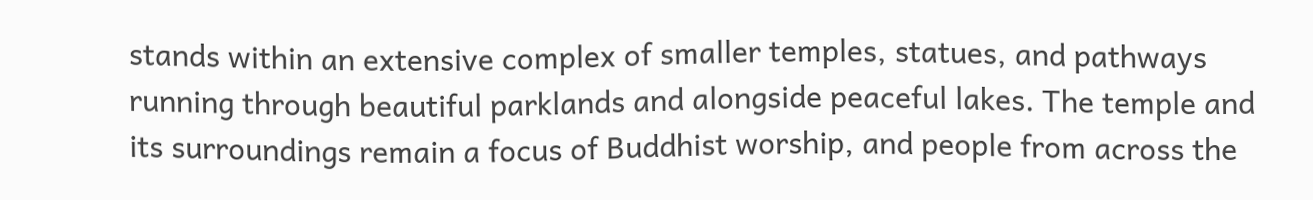stands within an extensive complex of smaller temples, statues, and pathways running through beautiful parklands and alongside peaceful lakes. The temple and its surroundings remain a focus of Buddhist worship, and people from across the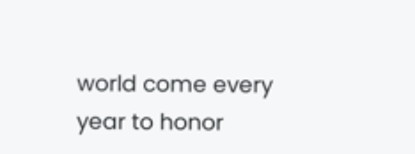world come every year to honor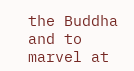the Buddha and to marvel at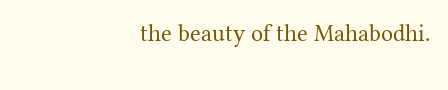the beauty of the Mahabodhi.